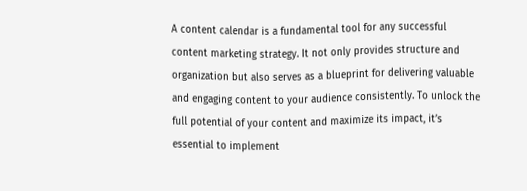A content calendar is a fundamental tool for any successful content marketing strategy. It not only provides structure and organization but also serves as a blueprint for delivering valuable and engaging content to your audience consistently. To unlock the full potential of your content and maximize its impact, it’s essential to implement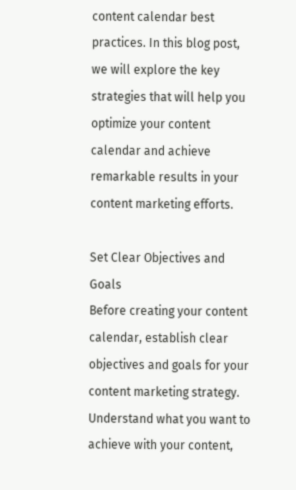content calendar best practices. In this blog post, we will explore the key strategies that will help you optimize your content calendar and achieve remarkable results in your content marketing efforts.

Set Clear Objectives and Goals
Before creating your content calendar, establish clear objectives and goals for your content marketing strategy. Understand what you want to achieve with your content,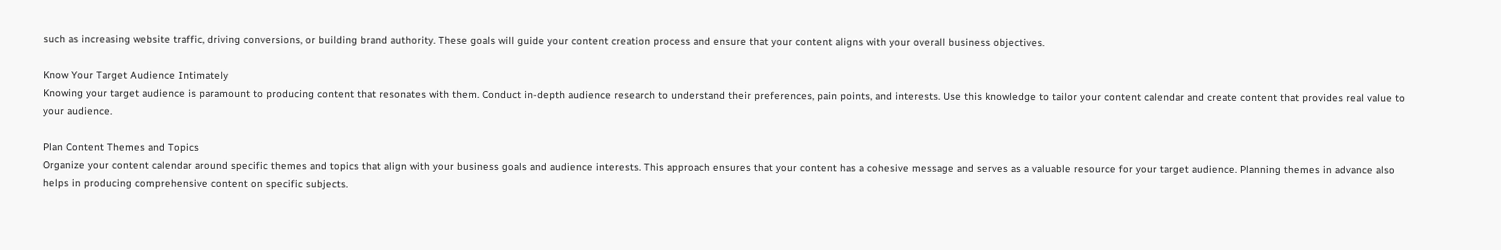such as increasing website traffic, driving conversions, or building brand authority. These goals will guide your content creation process and ensure that your content aligns with your overall business objectives.

Know Your Target Audience Intimately
Knowing your target audience is paramount to producing content that resonates with them. Conduct in-depth audience research to understand their preferences, pain points, and interests. Use this knowledge to tailor your content calendar and create content that provides real value to your audience.

Plan Content Themes and Topics
Organize your content calendar around specific themes and topics that align with your business goals and audience interests. This approach ensures that your content has a cohesive message and serves as a valuable resource for your target audience. Planning themes in advance also helps in producing comprehensive content on specific subjects.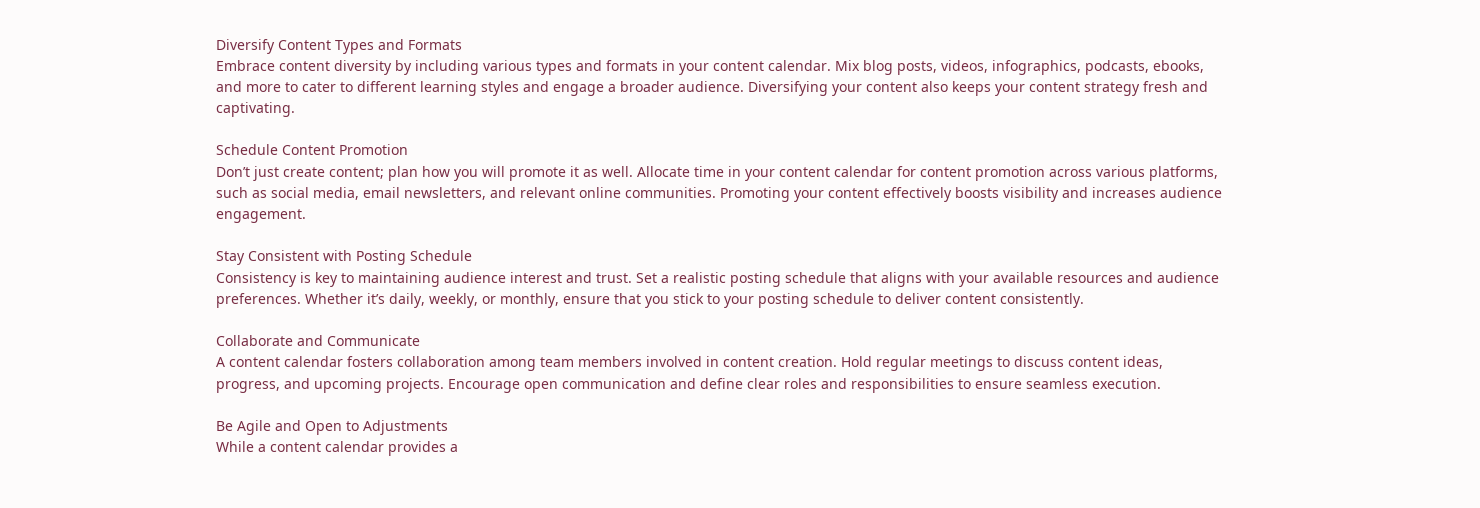Diversify Content Types and Formats
Embrace content diversity by including various types and formats in your content calendar. Mix blog posts, videos, infographics, podcasts, ebooks, and more to cater to different learning styles and engage a broader audience. Diversifying your content also keeps your content strategy fresh and captivating.

Schedule Content Promotion
Don’t just create content; plan how you will promote it as well. Allocate time in your content calendar for content promotion across various platforms, such as social media, email newsletters, and relevant online communities. Promoting your content effectively boosts visibility and increases audience engagement.

Stay Consistent with Posting Schedule
Consistency is key to maintaining audience interest and trust. Set a realistic posting schedule that aligns with your available resources and audience preferences. Whether it’s daily, weekly, or monthly, ensure that you stick to your posting schedule to deliver content consistently.

Collaborate and Communicate
A content calendar fosters collaboration among team members involved in content creation. Hold regular meetings to discuss content ideas, progress, and upcoming projects. Encourage open communication and define clear roles and responsibilities to ensure seamless execution.

Be Agile and Open to Adjustments
While a content calendar provides a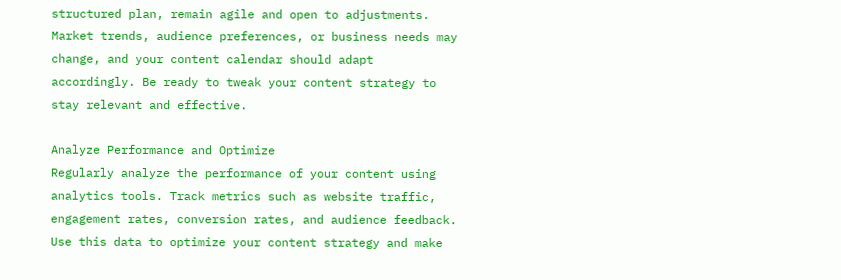structured plan, remain agile and open to adjustments. Market trends, audience preferences, or business needs may change, and your content calendar should adapt accordingly. Be ready to tweak your content strategy to stay relevant and effective.

Analyze Performance and Optimize
Regularly analyze the performance of your content using analytics tools. Track metrics such as website traffic, engagement rates, conversion rates, and audience feedback. Use this data to optimize your content strategy and make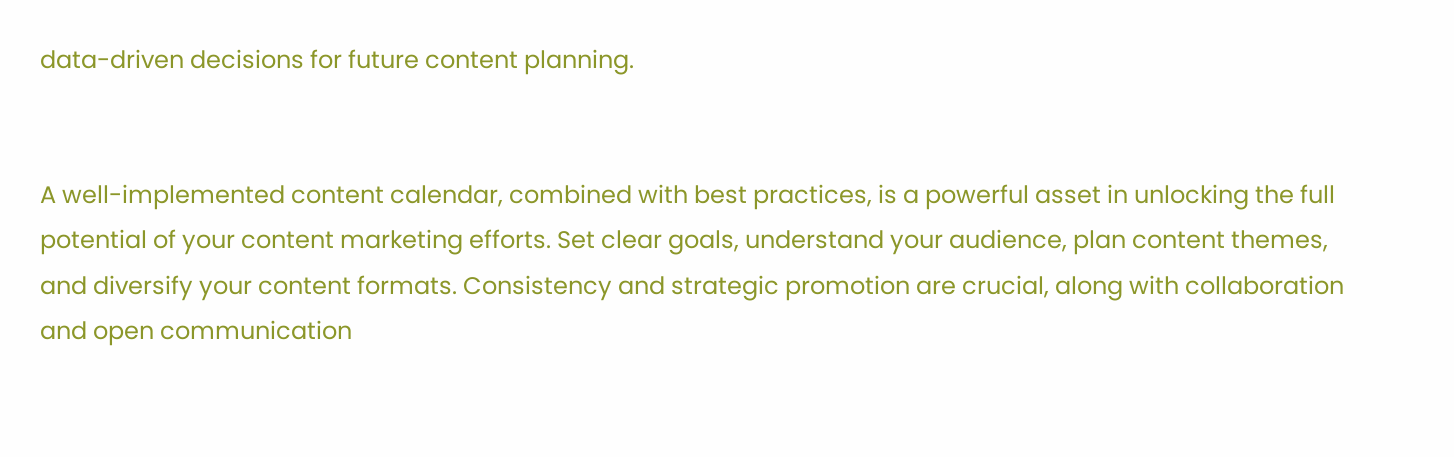data-driven decisions for future content planning.


A well-implemented content calendar, combined with best practices, is a powerful asset in unlocking the full potential of your content marketing efforts. Set clear goals, understand your audience, plan content themes, and diversify your content formats. Consistency and strategic promotion are crucial, along with collaboration and open communication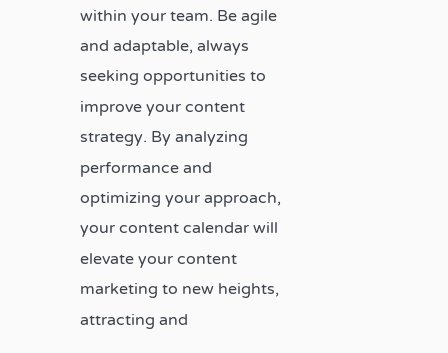within your team. Be agile and adaptable, always seeking opportunities to improve your content strategy. By analyzing performance and optimizing your approach, your content calendar will elevate your content marketing to new heights, attracting and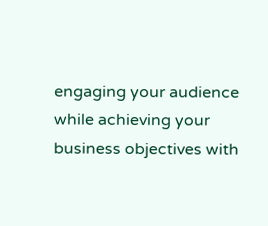engaging your audience while achieving your business objectives with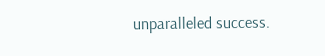unparalleled success.